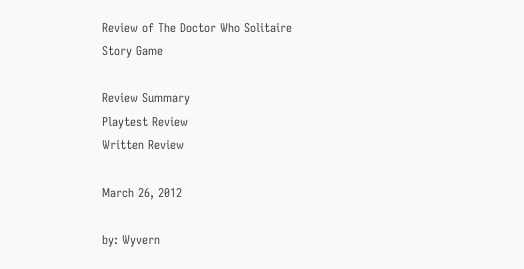Review of The Doctor Who Solitaire Story Game

Review Summary
Playtest Review
Written Review

March 26, 2012

by: Wyvern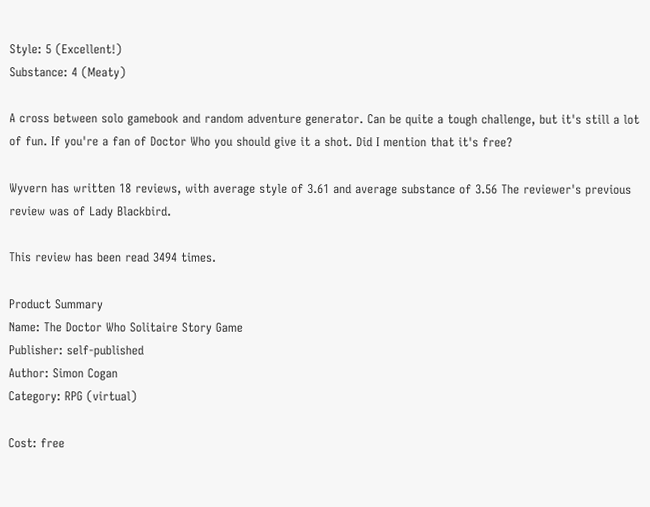Style: 5 (Excellent!)
Substance: 4 (Meaty)

A cross between solo gamebook and random adventure generator. Can be quite a tough challenge, but it's still a lot of fun. If you're a fan of Doctor Who you should give it a shot. Did I mention that it's free?

Wyvern has written 18 reviews, with average style of 3.61 and average substance of 3.56 The reviewer's previous review was of Lady Blackbird.

This review has been read 3494 times.

Product Summary
Name: The Doctor Who Solitaire Story Game
Publisher: self-published
Author: Simon Cogan
Category: RPG (virtual)

Cost: free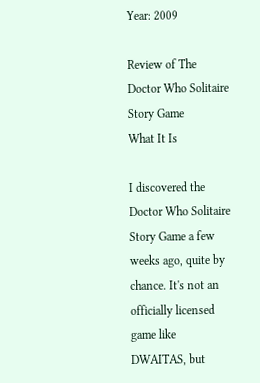Year: 2009

Review of The Doctor Who Solitaire Story Game
What It Is

I discovered the Doctor Who Solitaire Story Game a few weeks ago, quite by chance. It's not an officially licensed game like DWAITAS, but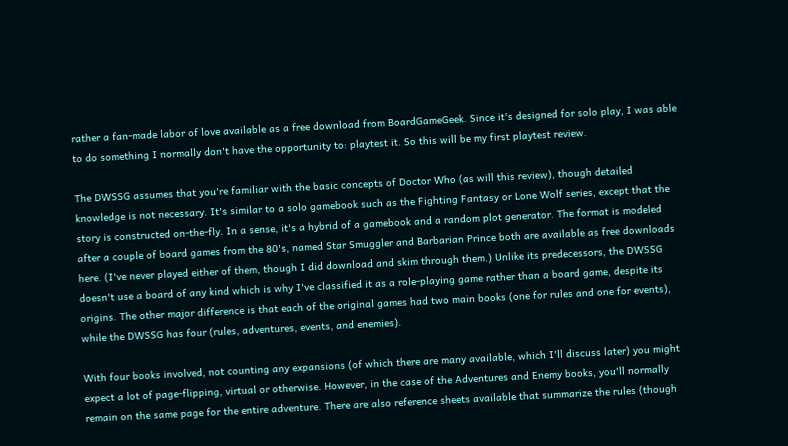rather a fan-made labor of love available as a free download from BoardGameGeek. Since it's designed for solo play, I was able to do something I normally don't have the opportunity to: playtest it. So this will be my first playtest review.

The DWSSG assumes that you're familiar with the basic concepts of Doctor Who (as will this review), though detailed knowledge is not necessary. It's similar to a solo gamebook such as the Fighting Fantasy or Lone Wolf series, except that the story is constructed on-the-fly. In a sense, it's a hybrid of a gamebook and a random plot generator. The format is modeled after a couple of board games from the 80's, named Star Smuggler and Barbarian Prince both are available as free downloads here. (I've never played either of them, though I did download and skim through them.) Unlike its predecessors, the DWSSG doesn't use a board of any kind which is why I've classified it as a role-playing game rather than a board game, despite its origins. The other major difference is that each of the original games had two main books (one for rules and one for events), while the DWSSG has four (rules, adventures, events, and enemies).

With four books involved, not counting any expansions (of which there are many available, which I'll discuss later) you might expect a lot of page-flipping, virtual or otherwise. However, in the case of the Adventures and Enemy books, you'll normally remain on the same page for the entire adventure. There are also reference sheets available that summarize the rules (though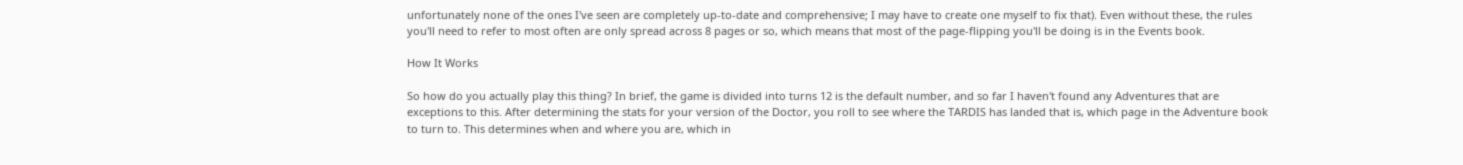unfortunately none of the ones I've seen are completely up-to-date and comprehensive; I may have to create one myself to fix that). Even without these, the rules you'll need to refer to most often are only spread across 8 pages or so, which means that most of the page-flipping you'll be doing is in the Events book.

How It Works

So how do you actually play this thing? In brief, the game is divided into turns 12 is the default number, and so far I haven't found any Adventures that are exceptions to this. After determining the stats for your version of the Doctor, you roll to see where the TARDIS has landed that is, which page in the Adventure book to turn to. This determines when and where you are, which in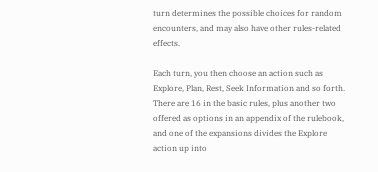turn determines the possible choices for random encounters, and may also have other rules-related effects.

Each turn, you then choose an action such as Explore, Plan, Rest, Seek Information and so forth. There are 16 in the basic rules, plus another two offered as options in an appendix of the rulebook, and one of the expansions divides the Explore action up into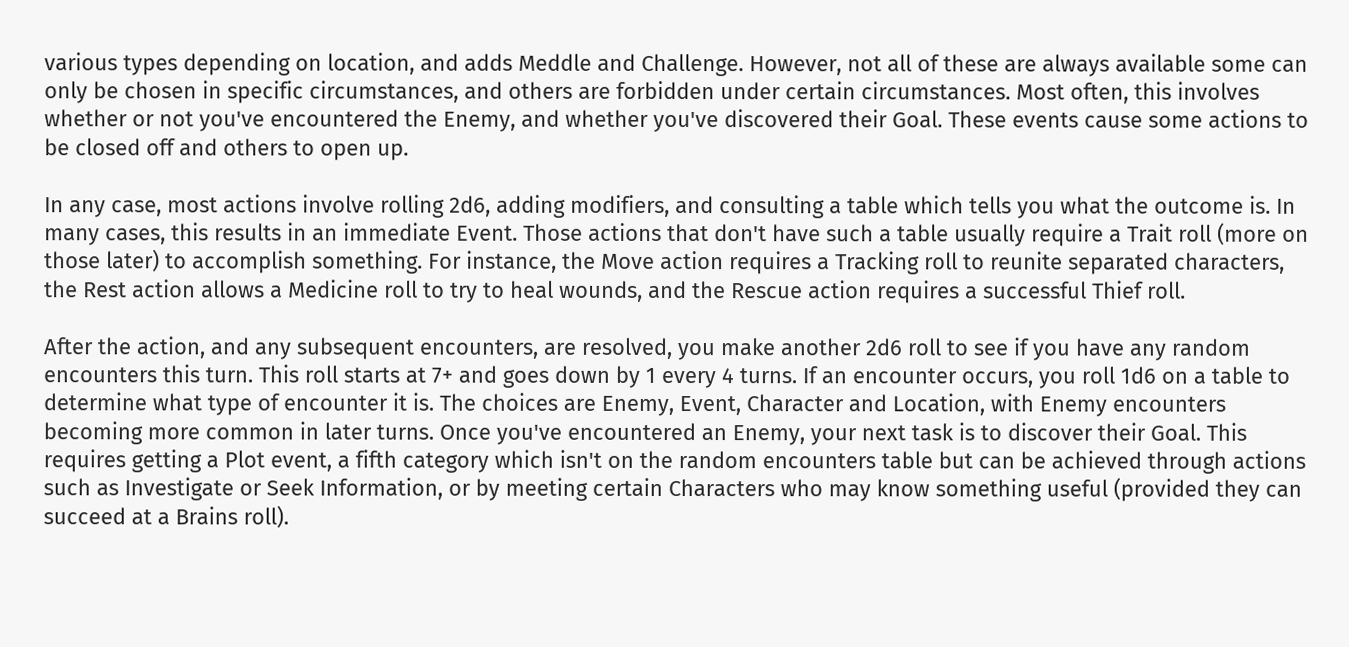various types depending on location, and adds Meddle and Challenge. However, not all of these are always available some can only be chosen in specific circumstances, and others are forbidden under certain circumstances. Most often, this involves whether or not you've encountered the Enemy, and whether you've discovered their Goal. These events cause some actions to be closed off and others to open up.

In any case, most actions involve rolling 2d6, adding modifiers, and consulting a table which tells you what the outcome is. In many cases, this results in an immediate Event. Those actions that don't have such a table usually require a Trait roll (more on those later) to accomplish something. For instance, the Move action requires a Tracking roll to reunite separated characters, the Rest action allows a Medicine roll to try to heal wounds, and the Rescue action requires a successful Thief roll.

After the action, and any subsequent encounters, are resolved, you make another 2d6 roll to see if you have any random encounters this turn. This roll starts at 7+ and goes down by 1 every 4 turns. If an encounter occurs, you roll 1d6 on a table to determine what type of encounter it is. The choices are Enemy, Event, Character and Location, with Enemy encounters becoming more common in later turns. Once you've encountered an Enemy, your next task is to discover their Goal. This requires getting a Plot event, a fifth category which isn't on the random encounters table but can be achieved through actions such as Investigate or Seek Information, or by meeting certain Characters who may know something useful (provided they can succeed at a Brains roll).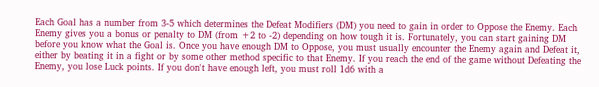Each Goal has a number from 3-5 which determines the Defeat Modifiers (DM) you need to gain in order to Oppose the Enemy. Each Enemy gives you a bonus or penalty to DM (from +2 to -2) depending on how tough it is. Fortunately, you can start gaining DM before you know what the Goal is. Once you have enough DM to Oppose, you must usually encounter the Enemy again and Defeat it, either by beating it in a fight or by some other method specific to that Enemy. If you reach the end of the game without Defeating the Enemy, you lose Luck points. If you don't have enough left, you must roll 1d6 with a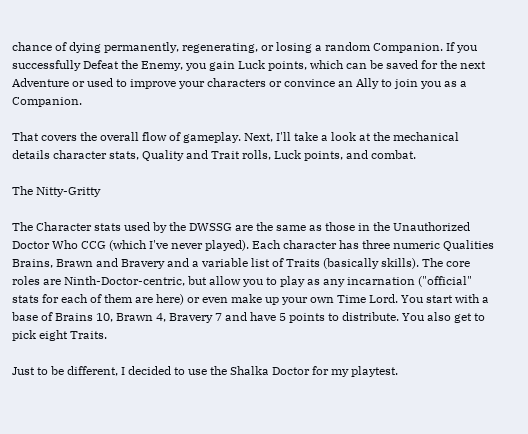chance of dying permanently, regenerating, or losing a random Companion. If you successfully Defeat the Enemy, you gain Luck points, which can be saved for the next Adventure or used to improve your characters or convince an Ally to join you as a Companion.

That covers the overall flow of gameplay. Next, I'll take a look at the mechanical details character stats, Quality and Trait rolls, Luck points, and combat.

The Nitty-Gritty

The Character stats used by the DWSSG are the same as those in the Unauthorized Doctor Who CCG (which I've never played). Each character has three numeric Qualities Brains, Brawn and Bravery and a variable list of Traits (basically skills). The core roles are Ninth-Doctor-centric, but allow you to play as any incarnation ("official" stats for each of them are here) or even make up your own Time Lord. You start with a base of Brains 10, Brawn 4, Bravery 7 and have 5 points to distribute. You also get to pick eight Traits.

Just to be different, I decided to use the Shalka Doctor for my playtest.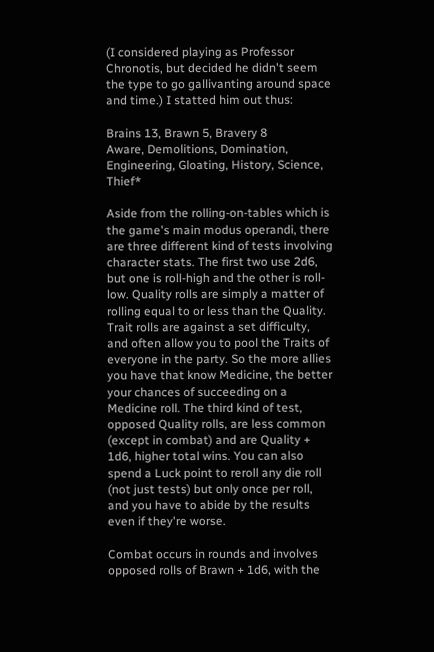(I considered playing as Professor Chronotis, but decided he didn't seem the type to go gallivanting around space and time.) I statted him out thus:

Brains 13, Brawn 5, Bravery 8
Aware, Demolitions, Domination, Engineering, Gloating, History, Science, Thief*

Aside from the rolling-on-tables which is the game's main modus operandi, there are three different kind of tests involving character stats. The first two use 2d6, but one is roll-high and the other is roll-low. Quality rolls are simply a matter of rolling equal to or less than the Quality. Trait rolls are against a set difficulty, and often allow you to pool the Traits of everyone in the party. So the more allies you have that know Medicine, the better your chances of succeeding on a Medicine roll. The third kind of test, opposed Quality rolls, are less common (except in combat) and are Quality + 1d6, higher total wins. You can also spend a Luck point to reroll any die roll (not just tests) but only once per roll, and you have to abide by the results even if they're worse.

Combat occurs in rounds and involves opposed rolls of Brawn + 1d6, with the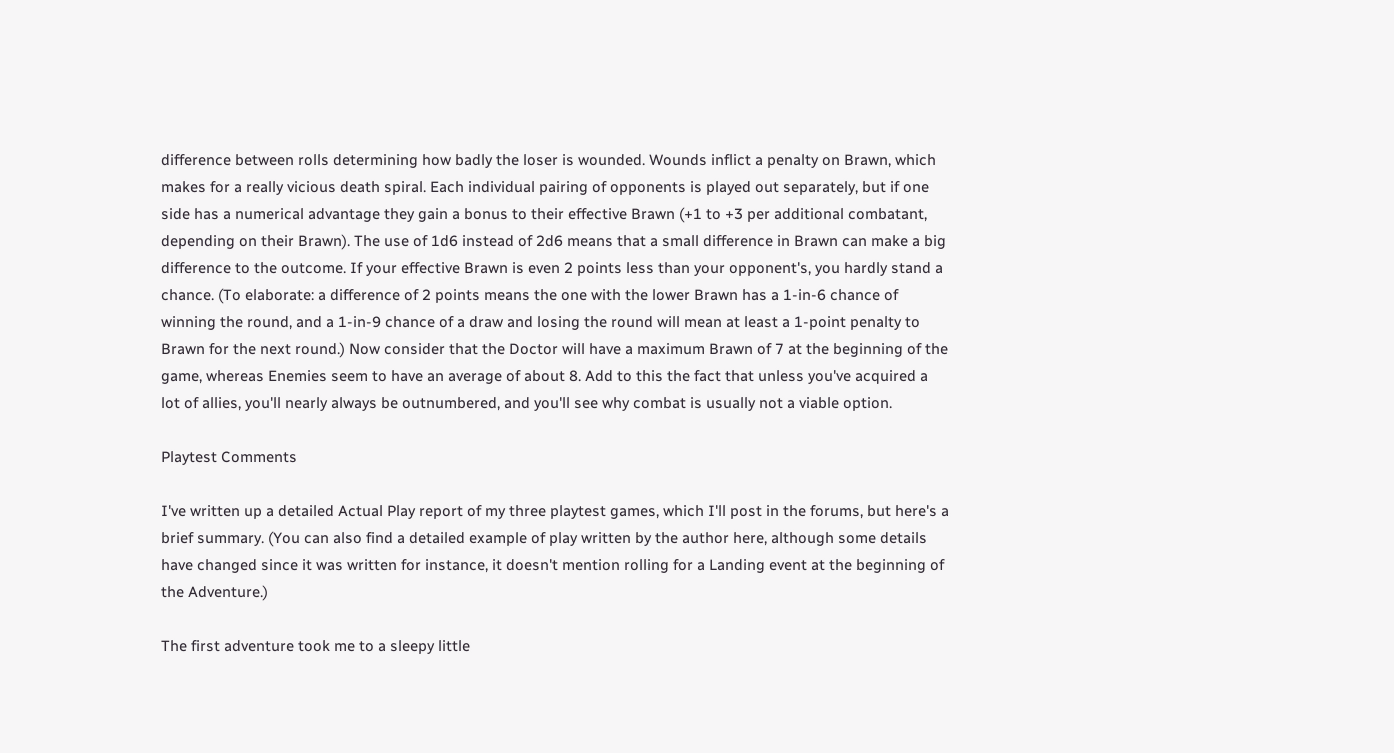difference between rolls determining how badly the loser is wounded. Wounds inflict a penalty on Brawn, which makes for a really vicious death spiral. Each individual pairing of opponents is played out separately, but if one side has a numerical advantage they gain a bonus to their effective Brawn (+1 to +3 per additional combatant, depending on their Brawn). The use of 1d6 instead of 2d6 means that a small difference in Brawn can make a big difference to the outcome. If your effective Brawn is even 2 points less than your opponent's, you hardly stand a chance. (To elaborate: a difference of 2 points means the one with the lower Brawn has a 1-in-6 chance of winning the round, and a 1-in-9 chance of a draw and losing the round will mean at least a 1-point penalty to Brawn for the next round.) Now consider that the Doctor will have a maximum Brawn of 7 at the beginning of the game, whereas Enemies seem to have an average of about 8. Add to this the fact that unless you've acquired a lot of allies, you'll nearly always be outnumbered, and you'll see why combat is usually not a viable option.

Playtest Comments

I've written up a detailed Actual Play report of my three playtest games, which I'll post in the forums, but here's a brief summary. (You can also find a detailed example of play written by the author here, although some details have changed since it was written for instance, it doesn't mention rolling for a Landing event at the beginning of the Adventure.)

The first adventure took me to a sleepy little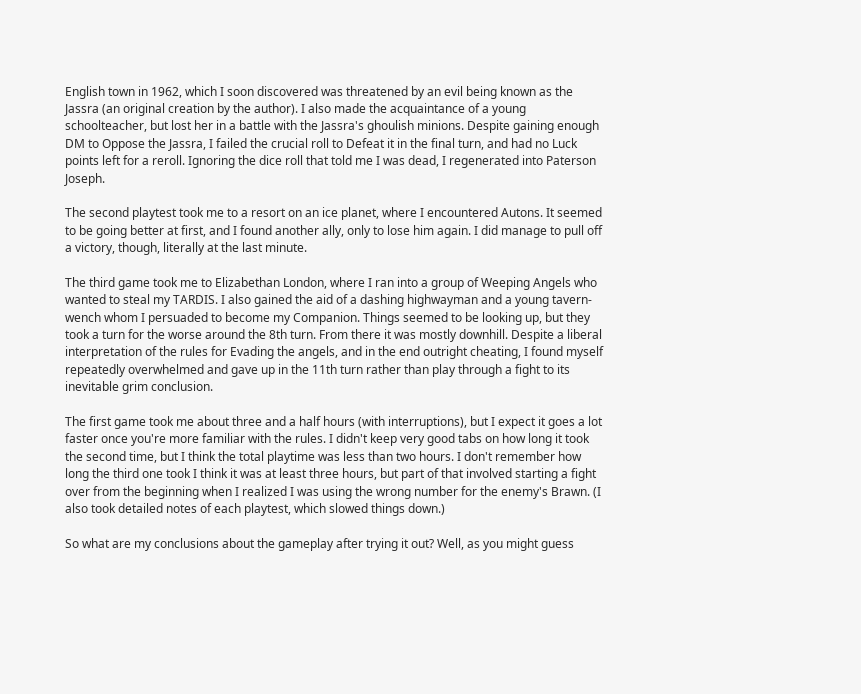English town in 1962, which I soon discovered was threatened by an evil being known as the Jassra (an original creation by the author). I also made the acquaintance of a young schoolteacher, but lost her in a battle with the Jassra's ghoulish minions. Despite gaining enough DM to Oppose the Jassra, I failed the crucial roll to Defeat it in the final turn, and had no Luck points left for a reroll. Ignoring the dice roll that told me I was dead, I regenerated into Paterson Joseph.

The second playtest took me to a resort on an ice planet, where I encountered Autons. It seemed to be going better at first, and I found another ally, only to lose him again. I did manage to pull off a victory, though, literally at the last minute.

The third game took me to Elizabethan London, where I ran into a group of Weeping Angels who wanted to steal my TARDIS. I also gained the aid of a dashing highwayman and a young tavern-wench whom I persuaded to become my Companion. Things seemed to be looking up, but they took a turn for the worse around the 8th turn. From there it was mostly downhill. Despite a liberal interpretation of the rules for Evading the angels, and in the end outright cheating, I found myself repeatedly overwhelmed and gave up in the 11th turn rather than play through a fight to its inevitable grim conclusion.

The first game took me about three and a half hours (with interruptions), but I expect it goes a lot faster once you're more familiar with the rules. I didn't keep very good tabs on how long it took the second time, but I think the total playtime was less than two hours. I don't remember how long the third one took I think it was at least three hours, but part of that involved starting a fight over from the beginning when I realized I was using the wrong number for the enemy's Brawn. (I also took detailed notes of each playtest, which slowed things down.)

So what are my conclusions about the gameplay after trying it out? Well, as you might guess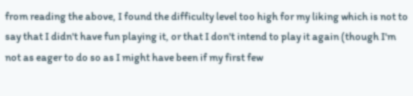from reading the above, I found the difficulty level too high for my liking which is not to say that I didn't have fun playing it, or that I don't intend to play it again (though I'm not as eager to do so as I might have been if my first few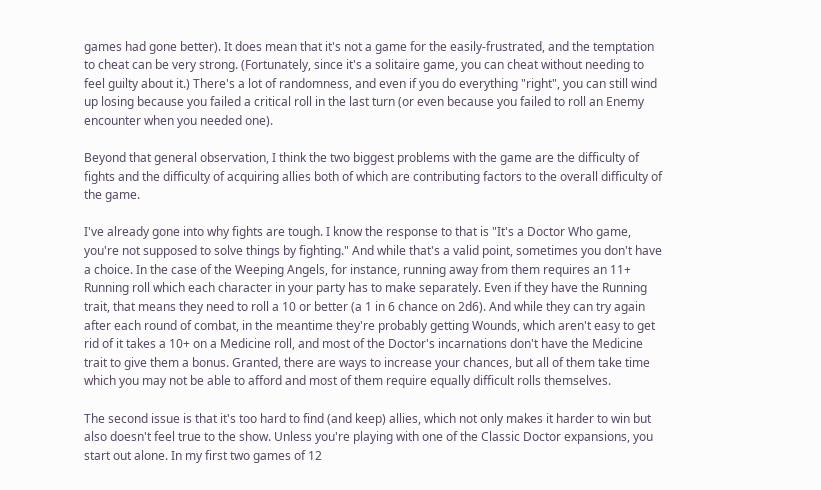games had gone better). It does mean that it's not a game for the easily-frustrated, and the temptation to cheat can be very strong. (Fortunately, since it's a solitaire game, you can cheat without needing to feel guilty about it.) There's a lot of randomness, and even if you do everything "right", you can still wind up losing because you failed a critical roll in the last turn (or even because you failed to roll an Enemy encounter when you needed one).

Beyond that general observation, I think the two biggest problems with the game are the difficulty of fights and the difficulty of acquiring allies both of which are contributing factors to the overall difficulty of the game.

I've already gone into why fights are tough. I know the response to that is "It's a Doctor Who game, you're not supposed to solve things by fighting." And while that's a valid point, sometimes you don't have a choice. In the case of the Weeping Angels, for instance, running away from them requires an 11+ Running roll which each character in your party has to make separately. Even if they have the Running trait, that means they need to roll a 10 or better (a 1 in 6 chance on 2d6). And while they can try again after each round of combat, in the meantime they're probably getting Wounds, which aren't easy to get rid of it takes a 10+ on a Medicine roll, and most of the Doctor's incarnations don't have the Medicine trait to give them a bonus. Granted, there are ways to increase your chances, but all of them take time which you may not be able to afford and most of them require equally difficult rolls themselves.

The second issue is that it's too hard to find (and keep) allies, which not only makes it harder to win but also doesn't feel true to the show. Unless you're playing with one of the Classic Doctor expansions, you start out alone. In my first two games of 12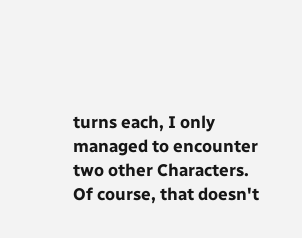turns each, I only managed to encounter two other Characters. Of course, that doesn't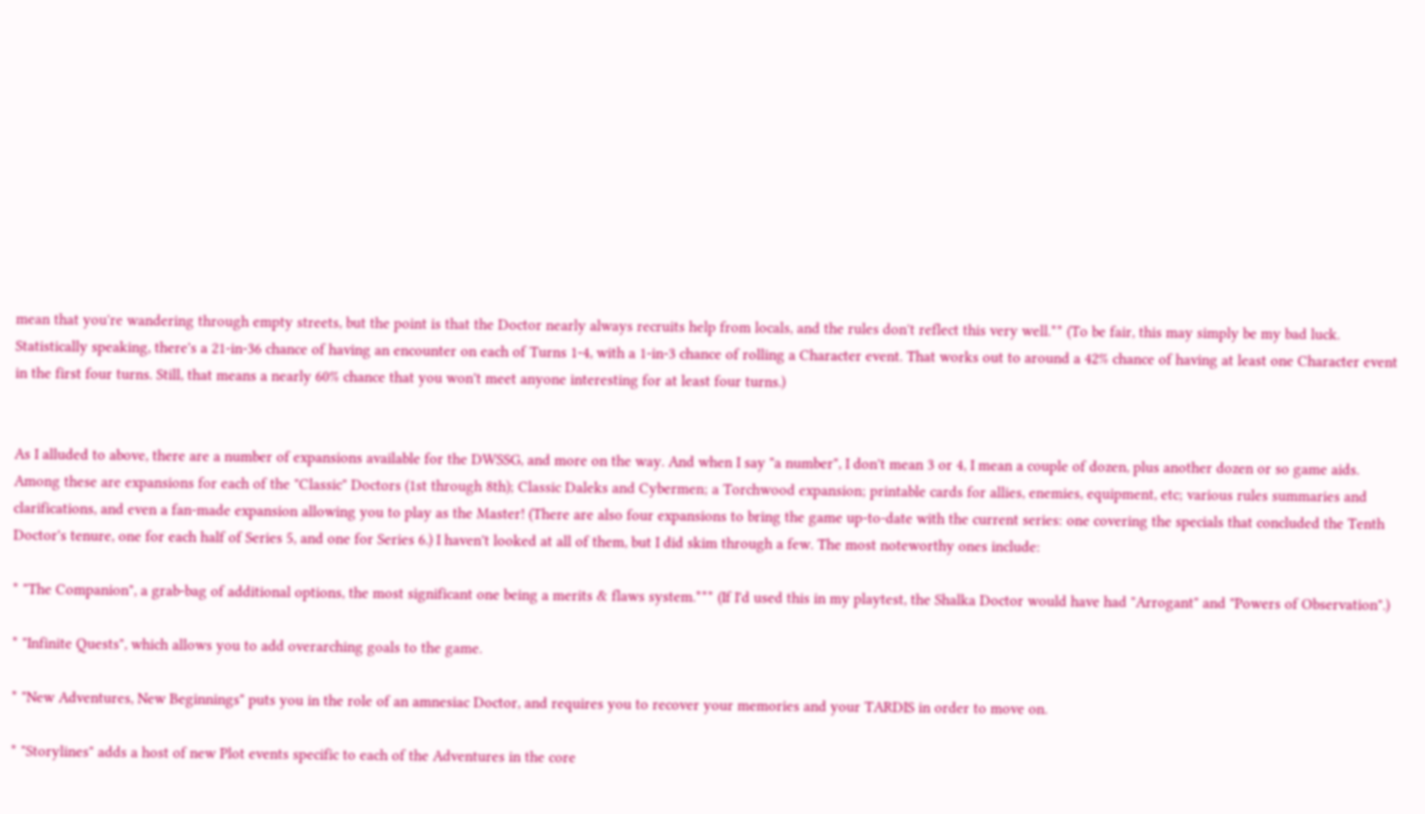mean that you're wandering through empty streets, but the point is that the Doctor nearly always recruits help from locals, and the rules don't reflect this very well.** (To be fair, this may simply be my bad luck. Statistically speaking, there's a 21-in-36 chance of having an encounter on each of Turns 1-4, with a 1-in-3 chance of rolling a Character event. That works out to around a 42% chance of having at least one Character event in the first four turns. Still, that means a nearly 60% chance that you won't meet anyone interesting for at least four turns.)


As I alluded to above, there are a number of expansions available for the DWSSG, and more on the way. And when I say "a number", I don't mean 3 or 4, I mean a couple of dozen, plus another dozen or so game aids. Among these are expansions for each of the "Classic" Doctors (1st through 8th); Classic Daleks and Cybermen; a Torchwood expansion; printable cards for allies, enemies, equipment, etc; various rules summaries and clarifications, and even a fan-made expansion allowing you to play as the Master! (There are also four expansions to bring the game up-to-date with the current series: one covering the specials that concluded the Tenth Doctor's tenure, one for each half of Series 5, and one for Series 6.) I haven't looked at all of them, but I did skim through a few. The most noteworthy ones include:

* "The Companion", a grab-bag of additional options, the most significant one being a merits & flaws system.*** (If I'd used this in my playtest, the Shalka Doctor would have had "Arrogant" and "Powers of Observation".)

* "Infinite Quests", which allows you to add overarching goals to the game.

* "New Adventures, New Beginnings" puts you in the role of an amnesiac Doctor, and requires you to recover your memories and your TARDIS in order to move on.

* "Storylines" adds a host of new Plot events specific to each of the Adventures in the core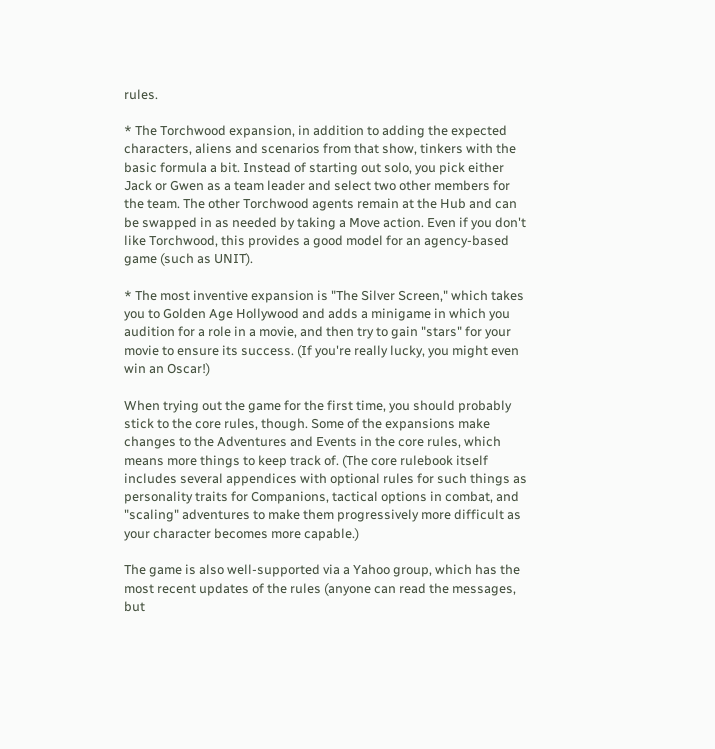rules.

* The Torchwood expansion, in addition to adding the expected characters, aliens and scenarios from that show, tinkers with the basic formula a bit. Instead of starting out solo, you pick either Jack or Gwen as a team leader and select two other members for the team. The other Torchwood agents remain at the Hub and can be swapped in as needed by taking a Move action. Even if you don't like Torchwood, this provides a good model for an agency-based game (such as UNIT).

* The most inventive expansion is "The Silver Screen," which takes you to Golden Age Hollywood and adds a minigame in which you audition for a role in a movie, and then try to gain "stars" for your movie to ensure its success. (If you're really lucky, you might even win an Oscar!)

When trying out the game for the first time, you should probably stick to the core rules, though. Some of the expansions make changes to the Adventures and Events in the core rules, which means more things to keep track of. (The core rulebook itself includes several appendices with optional rules for such things as personality traits for Companions, tactical options in combat, and "scaling" adventures to make them progressively more difficult as your character becomes more capable.)

The game is also well-supported via a Yahoo group, which has the most recent updates of the rules (anyone can read the messages, but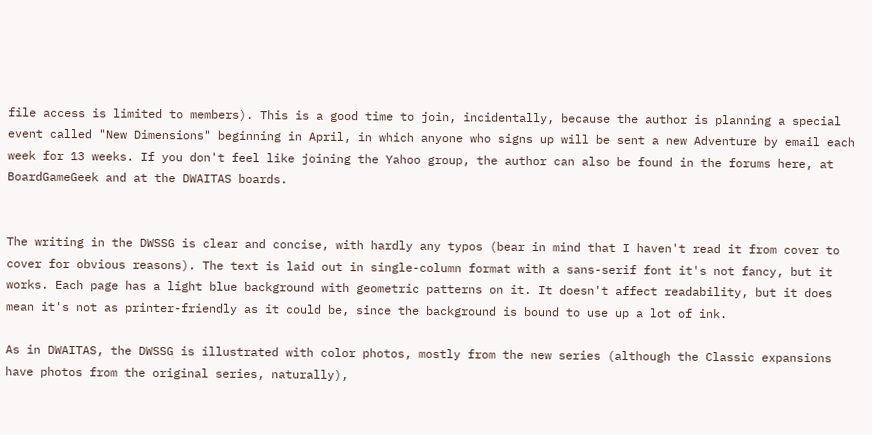file access is limited to members). This is a good time to join, incidentally, because the author is planning a special event called "New Dimensions" beginning in April, in which anyone who signs up will be sent a new Adventure by email each week for 13 weeks. If you don't feel like joining the Yahoo group, the author can also be found in the forums here, at BoardGameGeek and at the DWAITAS boards.


The writing in the DWSSG is clear and concise, with hardly any typos (bear in mind that I haven't read it from cover to cover for obvious reasons). The text is laid out in single-column format with a sans-serif font it's not fancy, but it works. Each page has a light blue background with geometric patterns on it. It doesn't affect readability, but it does mean it's not as printer-friendly as it could be, since the background is bound to use up a lot of ink.

As in DWAITAS, the DWSSG is illustrated with color photos, mostly from the new series (although the Classic expansions have photos from the original series, naturally),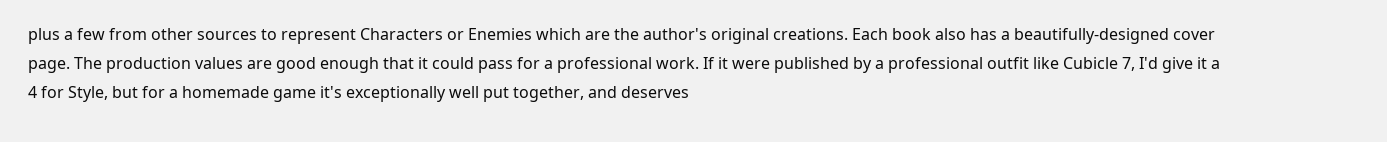plus a few from other sources to represent Characters or Enemies which are the author's original creations. Each book also has a beautifully-designed cover page. The production values are good enough that it could pass for a professional work. If it were published by a professional outfit like Cubicle 7, I'd give it a 4 for Style, but for a homemade game it's exceptionally well put together, and deserves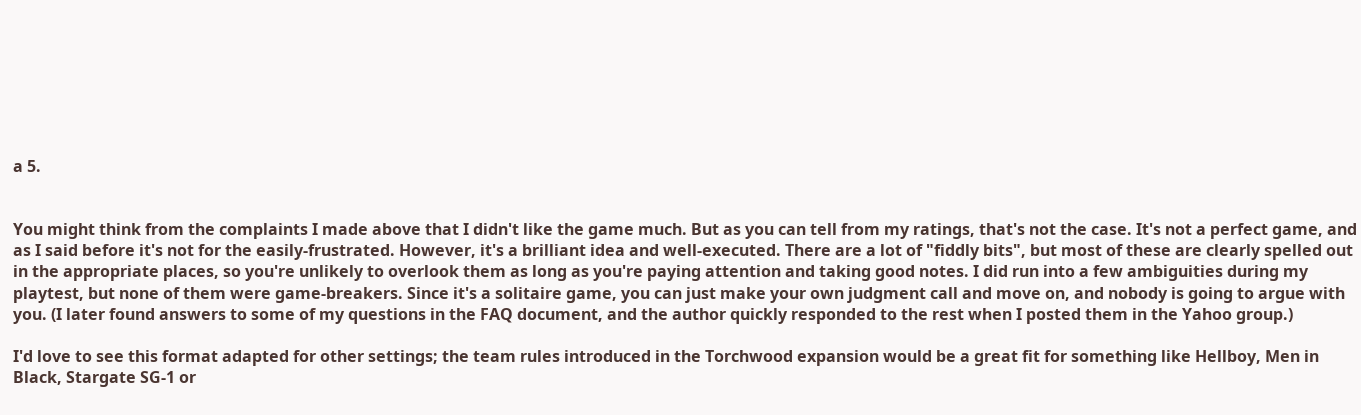a 5.


You might think from the complaints I made above that I didn't like the game much. But as you can tell from my ratings, that's not the case. It's not a perfect game, and as I said before it's not for the easily-frustrated. However, it's a brilliant idea and well-executed. There are a lot of "fiddly bits", but most of these are clearly spelled out in the appropriate places, so you're unlikely to overlook them as long as you're paying attention and taking good notes. I did run into a few ambiguities during my playtest, but none of them were game-breakers. Since it's a solitaire game, you can just make your own judgment call and move on, and nobody is going to argue with you. (I later found answers to some of my questions in the FAQ document, and the author quickly responded to the rest when I posted them in the Yahoo group.)

I'd love to see this format adapted for other settings; the team rules introduced in the Torchwood expansion would be a great fit for something like Hellboy, Men in Black, Stargate SG-1 or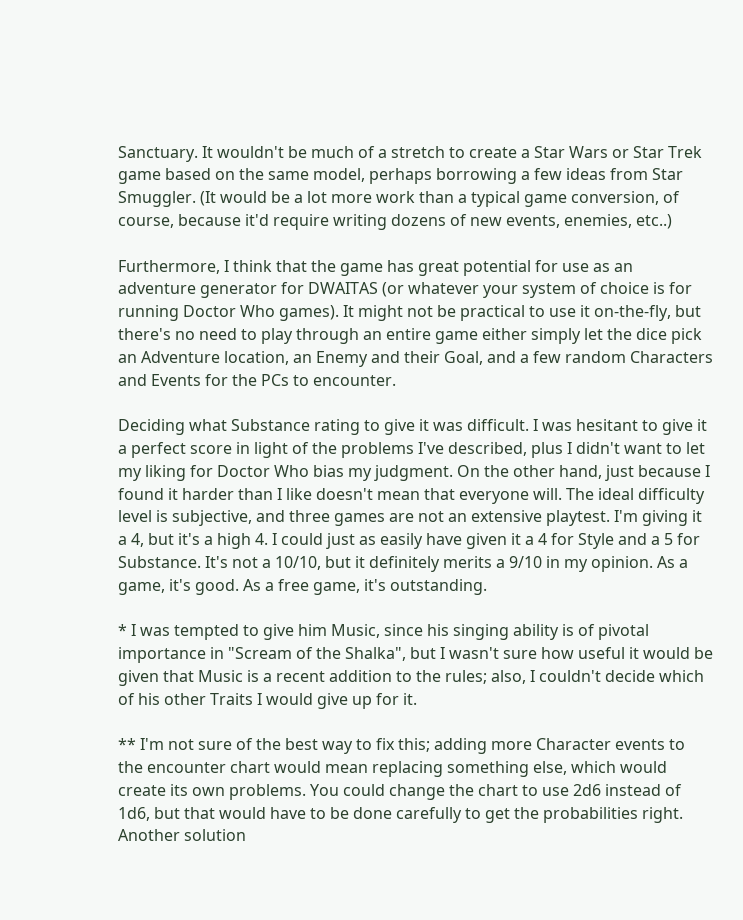Sanctuary. It wouldn't be much of a stretch to create a Star Wars or Star Trek game based on the same model, perhaps borrowing a few ideas from Star Smuggler. (It would be a lot more work than a typical game conversion, of course, because it'd require writing dozens of new events, enemies, etc..)

Furthermore, I think that the game has great potential for use as an adventure generator for DWAITAS (or whatever your system of choice is for running Doctor Who games). It might not be practical to use it on-the-fly, but there's no need to play through an entire game either simply let the dice pick an Adventure location, an Enemy and their Goal, and a few random Characters and Events for the PCs to encounter.

Deciding what Substance rating to give it was difficult. I was hesitant to give it a perfect score in light of the problems I've described, plus I didn't want to let my liking for Doctor Who bias my judgment. On the other hand, just because I found it harder than I like doesn't mean that everyone will. The ideal difficulty level is subjective, and three games are not an extensive playtest. I'm giving it a 4, but it's a high 4. I could just as easily have given it a 4 for Style and a 5 for Substance. It's not a 10/10, but it definitely merits a 9/10 in my opinion. As a game, it's good. As a free game, it's outstanding.

* I was tempted to give him Music, since his singing ability is of pivotal importance in "Scream of the Shalka", but I wasn't sure how useful it would be given that Music is a recent addition to the rules; also, I couldn't decide which of his other Traits I would give up for it.

** I'm not sure of the best way to fix this; adding more Character events to the encounter chart would mean replacing something else, which would create its own problems. You could change the chart to use 2d6 instead of 1d6, but that would have to be done carefully to get the probabilities right. Another solution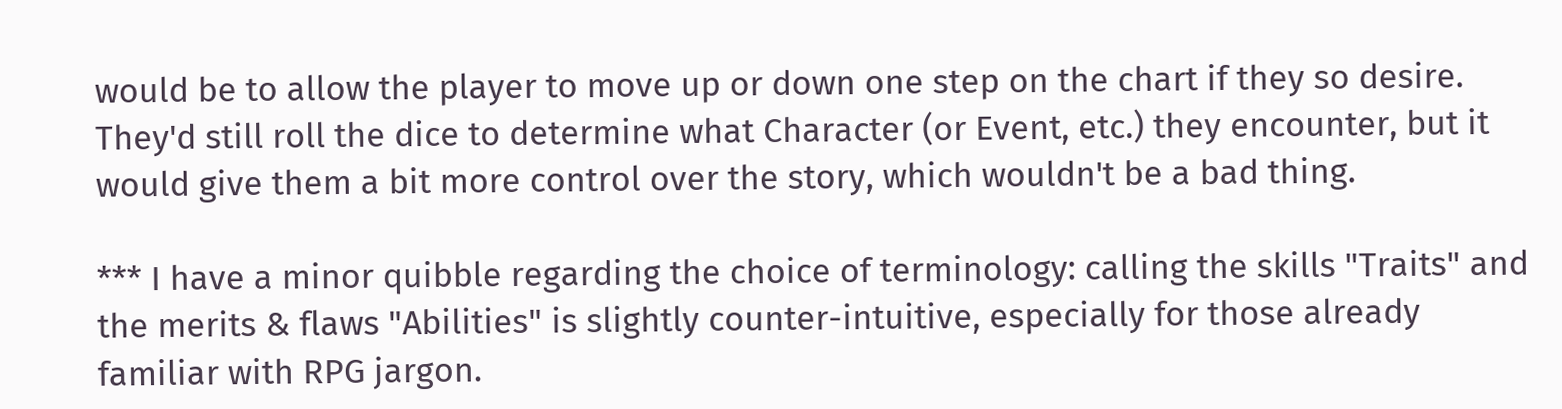would be to allow the player to move up or down one step on the chart if they so desire. They'd still roll the dice to determine what Character (or Event, etc.) they encounter, but it would give them a bit more control over the story, which wouldn't be a bad thing.

*** I have a minor quibble regarding the choice of terminology: calling the skills "Traits" and the merits & flaws "Abilities" is slightly counter-intuitive, especially for those already familiar with RPG jargon.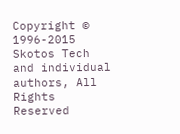Copyright © 1996-2015 Skotos Tech and individual authors, All Rights Reserved